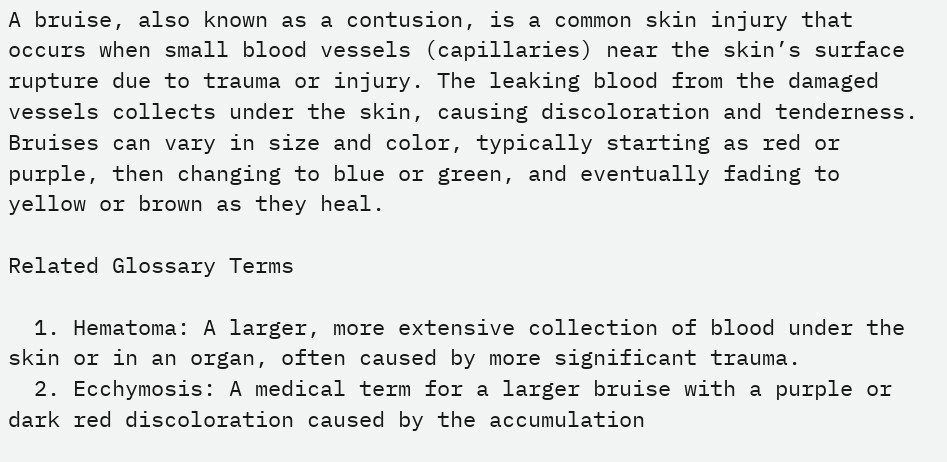A bruise, also known as a contusion, is a common skin injury that occurs when small blood vessels (capillaries) near the skin’s surface rupture due to trauma or injury. The leaking blood from the damaged vessels collects under the skin, causing discoloration and tenderness. Bruises can vary in size and color, typically starting as red or purple, then changing to blue or green, and eventually fading to yellow or brown as they heal.

Related Glossary Terms

  1. Hematoma: A larger, more extensive collection of blood under the skin or in an organ, often caused by more significant trauma.
  2. Ecchymosis: A medical term for a larger bruise with a purple or dark red discoloration caused by the accumulation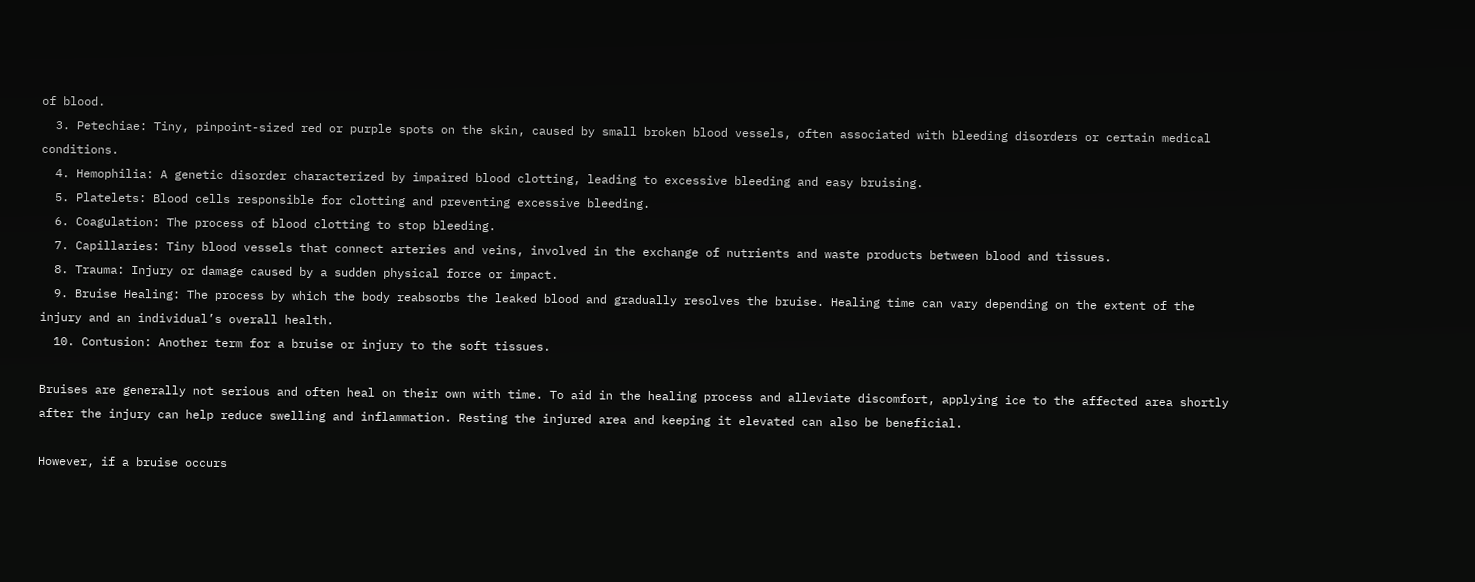of blood.
  3. Petechiae: Tiny, pinpoint-sized red or purple spots on the skin, caused by small broken blood vessels, often associated with bleeding disorders or certain medical conditions.
  4. Hemophilia: A genetic disorder characterized by impaired blood clotting, leading to excessive bleeding and easy bruising.
  5. Platelets: Blood cells responsible for clotting and preventing excessive bleeding.
  6. Coagulation: The process of blood clotting to stop bleeding.
  7. Capillaries: Tiny blood vessels that connect arteries and veins, involved in the exchange of nutrients and waste products between blood and tissues.
  8. Trauma: Injury or damage caused by a sudden physical force or impact.
  9. Bruise Healing: The process by which the body reabsorbs the leaked blood and gradually resolves the bruise. Healing time can vary depending on the extent of the injury and an individual’s overall health.
  10. Contusion: Another term for a bruise or injury to the soft tissues.

Bruises are generally not serious and often heal on their own with time. To aid in the healing process and alleviate discomfort, applying ice to the affected area shortly after the injury can help reduce swelling and inflammation. Resting the injured area and keeping it elevated can also be beneficial.

However, if a bruise occurs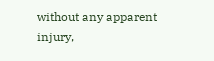without any apparent injury,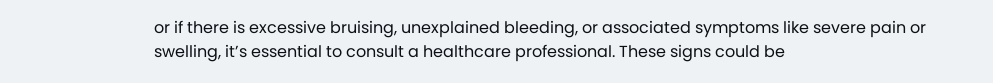or if there is excessive bruising, unexplained bleeding, or associated symptoms like severe pain or swelling, it’s essential to consult a healthcare professional. These signs could be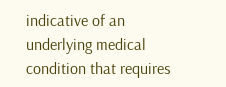indicative of an underlying medical condition that requires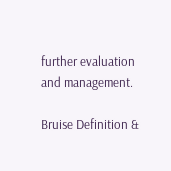further evaluation and management.

Bruise Definition &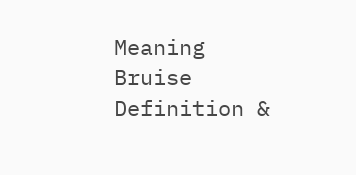Meaning
Bruise Definition &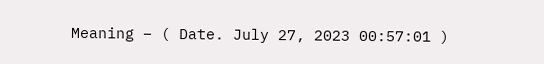Meaning – ( Date. July 27, 2023 00:57:01 )